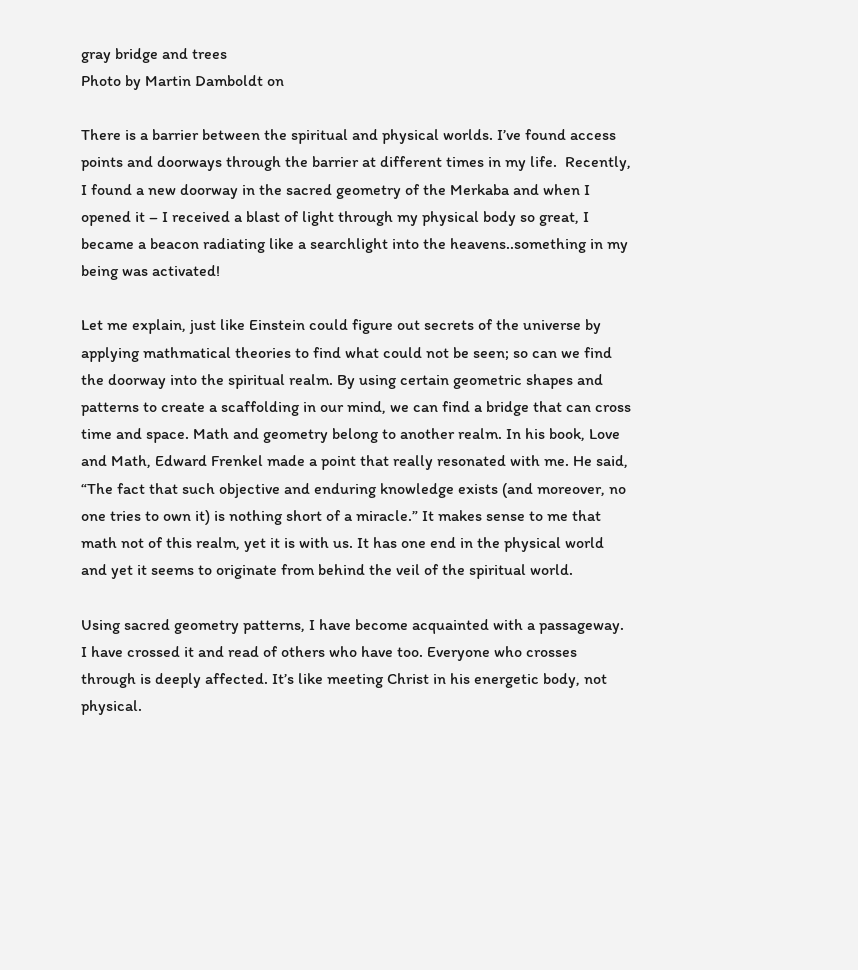gray bridge and trees
Photo by Martin Damboldt on

There is a barrier between the spiritual and physical worlds. I’ve found access points and doorways through the barrier at different times in my life.  Recently, I found a new doorway in the sacred geometry of the Merkaba and when I opened it – I received a blast of light through my physical body so great, I became a beacon radiating like a searchlight into the heavens..something in my being was activated!

Let me explain, just like Einstein could figure out secrets of the universe by applying mathmatical theories to find what could not be seen; so can we find the doorway into the spiritual realm. By using certain geometric shapes and patterns to create a scaffolding in our mind, we can find a bridge that can cross time and space. Math and geometry belong to another realm. In his book, Love and Math, Edward Frenkel made a point that really resonated with me. He said, “The fact that such objective and enduring knowledge exists (and moreover, no one tries to own it) is nothing short of a miracle.” It makes sense to me that math not of this realm, yet it is with us. It has one end in the physical world and yet it seems to originate from behind the veil of the spiritual world.

Using sacred geometry patterns, I have become acquainted with a passageway. I have crossed it and read of others who have too. Everyone who crosses through is deeply affected. It’s like meeting Christ in his energetic body, not physical.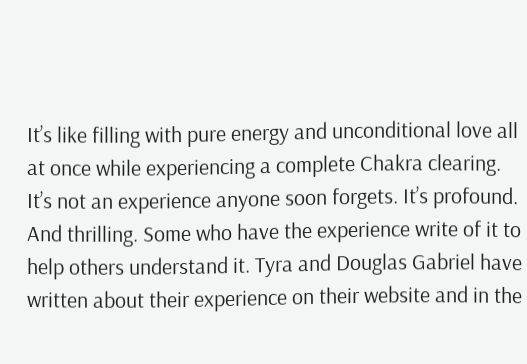It’s like filling with pure energy and unconditional love all at once while experiencing a complete Chakra clearing. It’s not an experience anyone soon forgets. It’s profound. And thrilling. Some who have the experience write of it to help others understand it. Tyra and Douglas Gabriel have written about their experience on their website and in the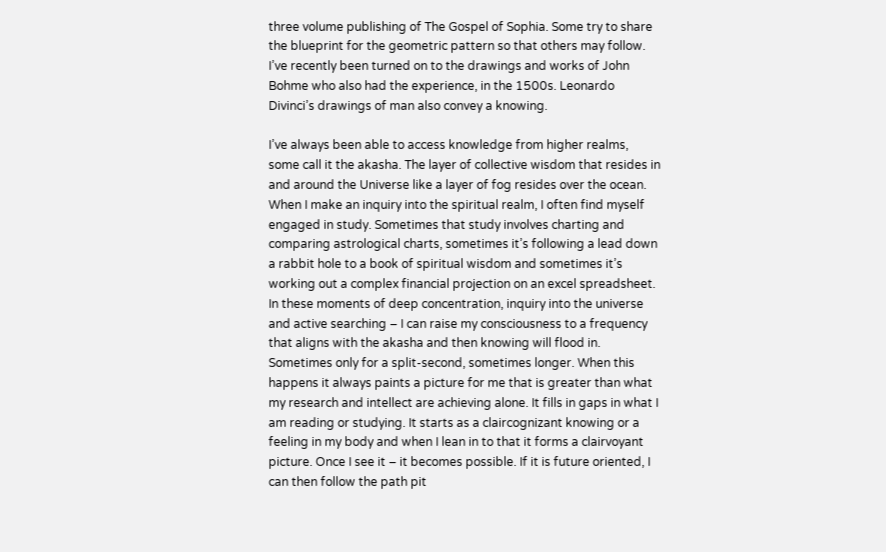three volume publishing of The Gospel of Sophia. Some try to share the blueprint for the geometric pattern so that others may follow. I’ve recently been turned on to the drawings and works of John Bohme who also had the experience, in the 1500s. Leonardo Divinci’s drawings of man also convey a knowing.

I’ve always been able to access knowledge from higher realms, some call it the akasha. The layer of collective wisdom that resides in and around the Universe like a layer of fog resides over the ocean. When I make an inquiry into the spiritual realm, I often find myself engaged in study. Sometimes that study involves charting and comparing astrological charts, sometimes it’s following a lead down a rabbit hole to a book of spiritual wisdom and sometimes it’s working out a complex financial projection on an excel spreadsheet. In these moments of deep concentration, inquiry into the universe and active searching – I can raise my consciousness to a frequency that aligns with the akasha and then knowing will flood in. Sometimes only for a split-second, sometimes longer. When this happens it always paints a picture for me that is greater than what my research and intellect are achieving alone. It fills in gaps in what I am reading or studying. It starts as a claircognizant knowing or a feeling in my body and when I lean in to that it forms a clairvoyant picture. Once I see it – it becomes possible. If it is future oriented, I can then follow the path pit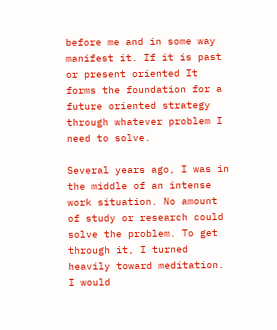before me and in some way manifest it. If it is past or present oriented It forms the foundation for a future oriented strategy through whatever problem I need to solve.

Several years ago, I was in the middle of an intense work situation. No amount of study or research could solve the problem. To get through it, I turned heavily toward meditation. I would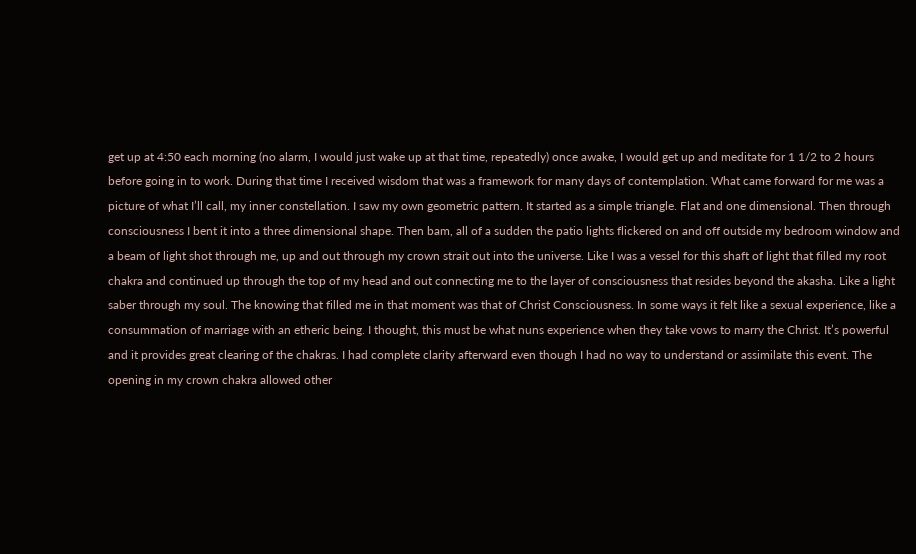get up at 4:50 each morning (no alarm, I would just wake up at that time, repeatedly) once awake, I would get up and meditate for 1 1/2 to 2 hours before going in to work. During that time I received wisdom that was a framework for many days of contemplation. What came forward for me was a picture of what I’ll call, my inner constellation. I saw my own geometric pattern. It started as a simple triangle. Flat and one dimensional. Then through consciousness I bent it into a three dimensional shape. Then bam, all of a sudden the patio lights flickered on and off outside my bedroom window and a beam of light shot through me, up and out through my crown strait out into the universe. Like I was a vessel for this shaft of light that filled my root chakra and continued up through the top of my head and out connecting me to the layer of consciousness that resides beyond the akasha. Like a light saber through my soul. The knowing that filled me in that moment was that of Christ Consciousness. In some ways it felt like a sexual experience, like a consummation of marriage with an etheric being. I thought, this must be what nuns experience when they take vows to marry the Christ. It’s powerful and it provides great clearing of the chakras. I had complete clarity afterward even though I had no way to understand or assimilate this event. The opening in my crown chakra allowed other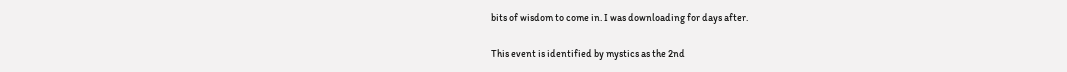bits of wisdom to come in. I was downloading for days after.

This event is identified by mystics as the 2nd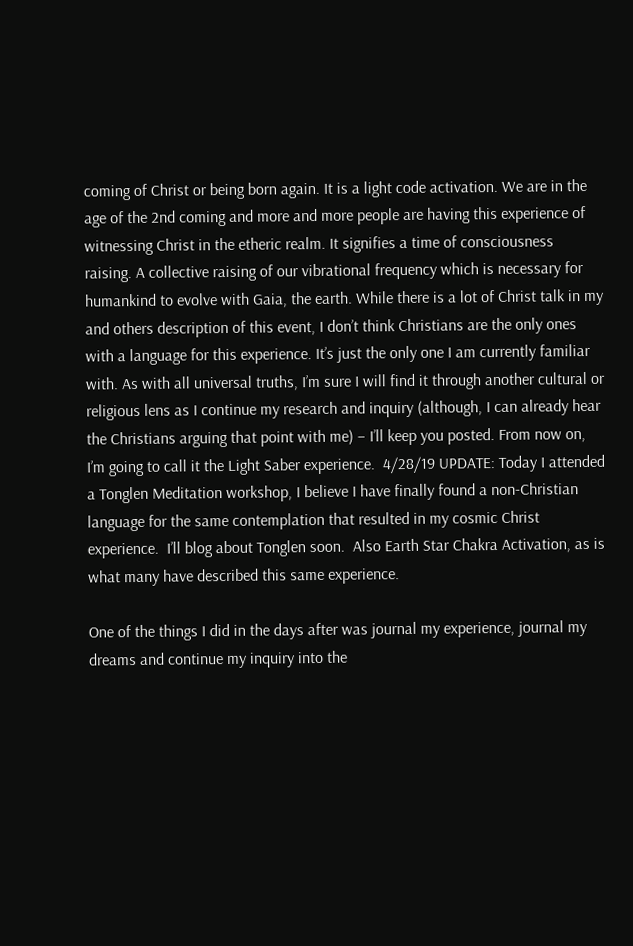coming of Christ or being born again. It is a light code activation. We are in the age of the 2nd coming and more and more people are having this experience of witnessing Christ in the etheric realm. It signifies a time of consciousness raising. A collective raising of our vibrational frequency which is necessary for humankind to evolve with Gaia, the earth. While there is a lot of Christ talk in my and others description of this event, I don’t think Christians are the only ones with a language for this experience. It’s just the only one I am currently familiar with. As with all universal truths, I’m sure I will find it through another cultural or religious lens as I continue my research and inquiry (although, I can already hear the Christians arguing that point with me) – I’ll keep you posted. From now on, I’m going to call it the Light Saber experience.  4/28/19 UPDATE: Today I attended a Tonglen Meditation workshop, I believe I have finally found a non-Christian language for the same contemplation that resulted in my cosmic Christ experience.  I’ll blog about Tonglen soon.  Also Earth Star Chakra Activation, as is what many have described this same experience.

One of the things I did in the days after was journal my experience, journal my dreams and continue my inquiry into the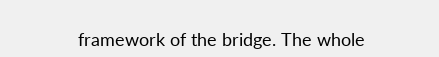framework of the bridge. The whole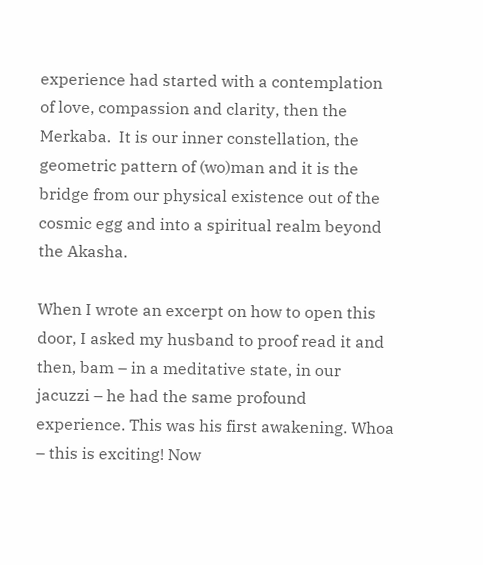experience had started with a contemplation of love, compassion and clarity, then the Merkaba.  It is our inner constellation, the geometric pattern of (wo)man and it is the bridge from our physical existence out of the cosmic egg and into a spiritual realm beyond the Akasha.

When I wrote an excerpt on how to open this door, I asked my husband to proof read it and then, bam – in a meditative state, in our jacuzzi – he had the same profound experience. This was his first awakening. Whoa – this is exciting! Now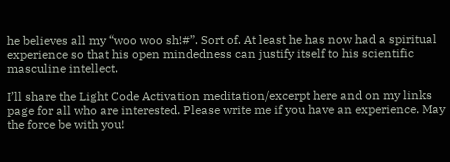he believes all my “woo woo sh!#”. Sort of. At least he has now had a spiritual experience so that his open mindedness can justify itself to his scientific masculine intellect.

I’ll share the Light Code Activation meditation/excerpt here and on my links page for all who are interested. Please write me if you have an experience. May the force be with you!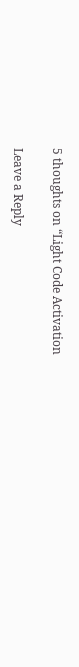5 thoughts on “Light Code Activation

Leave a Reply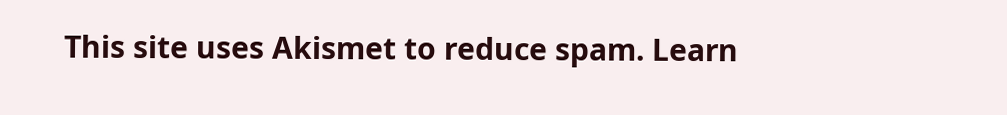This site uses Akismet to reduce spam. Learn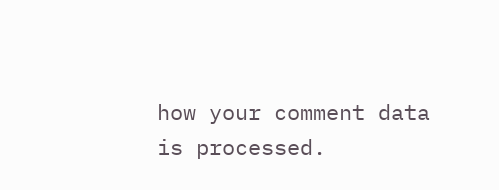how your comment data is processed.